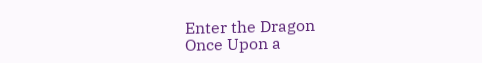Enter the Dragon
Once Upon a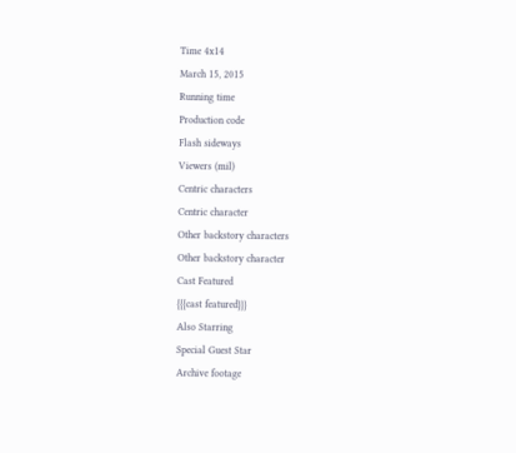Time 4x14
March 15, 2015
Running time
Production code
Flash sideways
Viewers (mil)
Centric characters
Centric character
Other backstory characters
Other backstory character
Cast Featured
{{{cast featured}}}
Also Starring
Special Guest Star
Archive footage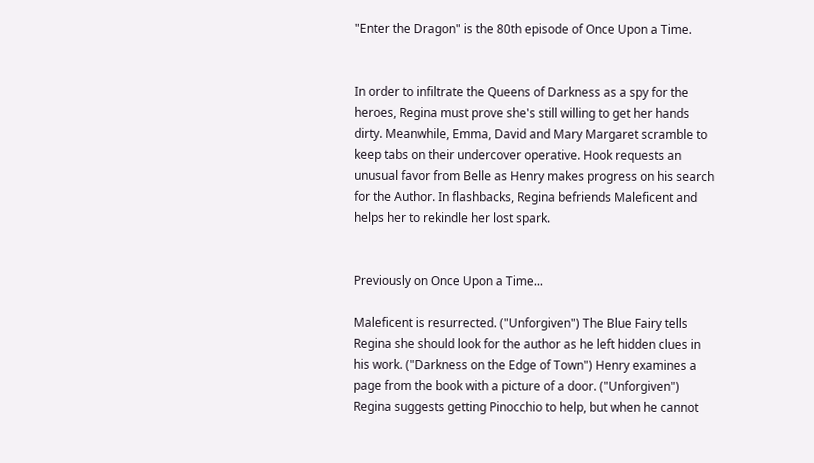"Enter the Dragon" is the 80th episode of Once Upon a Time.


In order to infiltrate the Queens of Darkness as a spy for the heroes, Regina must prove she's still willing to get her hands dirty. Meanwhile, Emma, David and Mary Margaret scramble to keep tabs on their undercover operative. Hook requests an unusual favor from Belle as Henry makes progress on his search for the Author. In flashbacks, Regina befriends Maleficent and helps her to rekindle her lost spark.


Previously on Once Upon a Time...

Maleficent is resurrected. ("Unforgiven") The Blue Fairy tells Regina she should look for the author as he left hidden clues in his work. ("Darkness on the Edge of Town") Henry examines a page from the book with a picture of a door. ("Unforgiven") Regina suggests getting Pinocchio to help, but when he cannot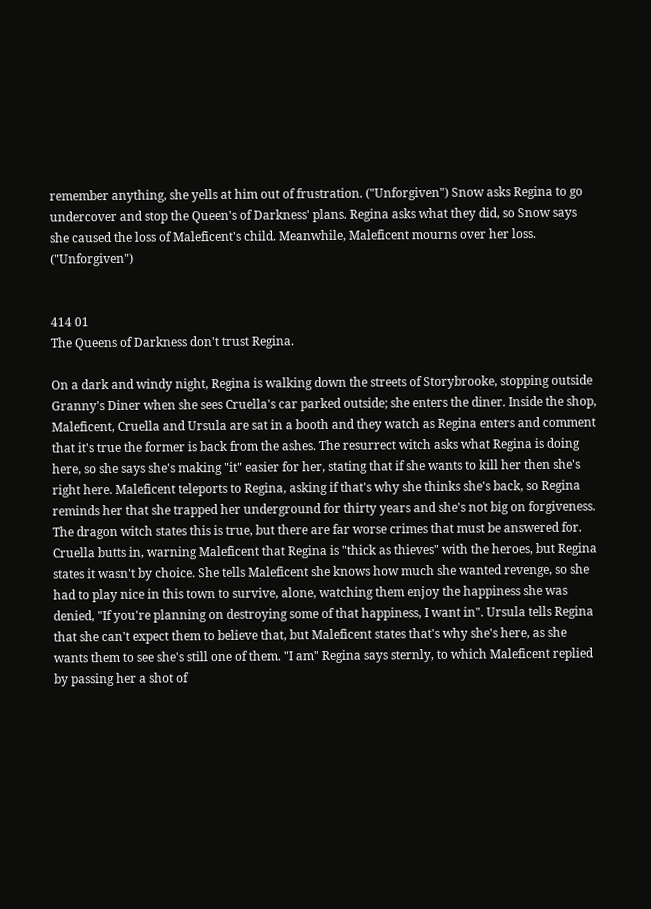remember anything, she yells at him out of frustration. ("Unforgiven") Snow asks Regina to go undercover and stop the Queen's of Darkness' plans. Regina asks what they did, so Snow says she caused the loss of Maleficent's child. Meanwhile, Maleficent mourns over her loss. ("Unforgiven")


414 01
The Queens of Darkness don't trust Regina.

On a dark and windy night, Regina is walking down the streets of Storybrooke, stopping outside Granny's Diner when she sees Cruella's car parked outside; she enters the diner. Inside the shop, Maleficent, Cruella and Ursula are sat in a booth and they watch as Regina enters and comment that it's true the former is back from the ashes. The resurrect witch asks what Regina is doing here, so she says she's making "it" easier for her, stating that if she wants to kill her then she's right here. Maleficent teleports to Regina, asking if that's why she thinks she's back, so Regina reminds her that she trapped her underground for thirty years and she's not big on forgiveness. The dragon witch states this is true, but there are far worse crimes that must be answered for. Cruella butts in, warning Maleficent that Regina is "thick as thieves" with the heroes, but Regina states it wasn't by choice. She tells Maleficent she knows how much she wanted revenge, so she had to play nice in this town to survive, alone, watching them enjoy the happiness she was denied, "If you're planning on destroying some of that happiness, I want in". Ursula tells Regina that she can't expect them to believe that, but Maleficent states that's why she's here, as she wants them to see she's still one of them. "I am" Regina says sternly, to which Maleficent replied by passing her a shot of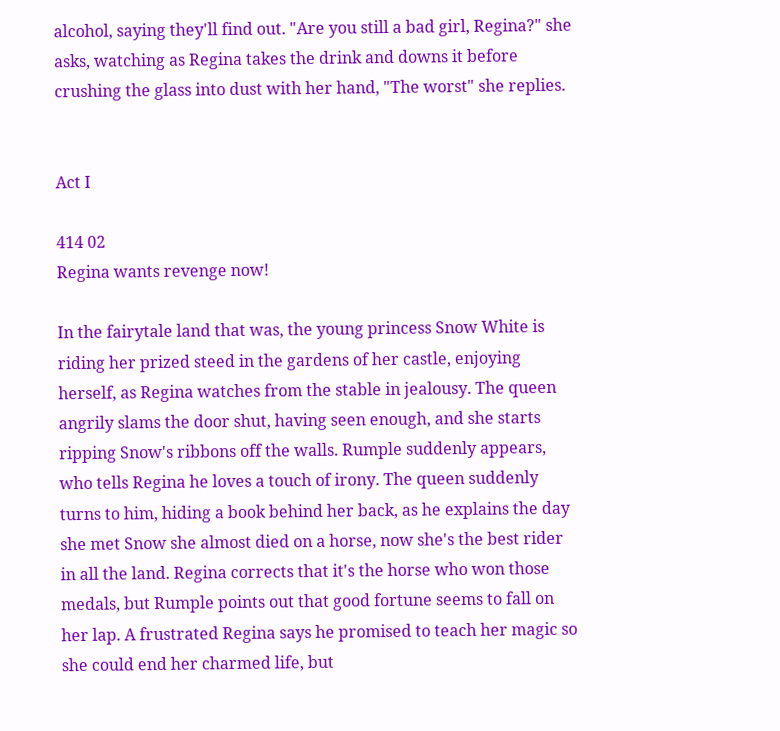alcohol, saying they'll find out. "Are you still a bad girl, Regina?" she asks, watching as Regina takes the drink and downs it before crushing the glass into dust with her hand, "The worst" she replies.


Act I

414 02
Regina wants revenge now!

In the fairytale land that was, the young princess Snow White is riding her prized steed in the gardens of her castle, enjoying herself, as Regina watches from the stable in jealousy. The queen angrily slams the door shut, having seen enough, and she starts ripping Snow's ribbons off the walls. Rumple suddenly appears, who tells Regina he loves a touch of irony. The queen suddenly turns to him, hiding a book behind her back, as he explains the day she met Snow she almost died on a horse, now she's the best rider in all the land. Regina corrects that it's the horse who won those medals, but Rumple points out that good fortune seems to fall on her lap. A frustrated Regina says he promised to teach her magic so she could end her charmed life, but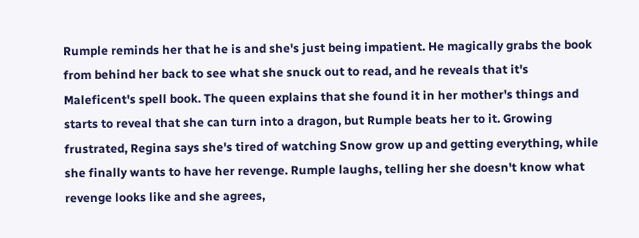Rumple reminds her that he is and she's just being impatient. He magically grabs the book from behind her back to see what she snuck out to read, and he reveals that it's Maleficent's spell book. The queen explains that she found it in her mother's things and starts to reveal that she can turn into a dragon, but Rumple beats her to it. Growing frustrated, Regina says she's tired of watching Snow grow up and getting everything, while she finally wants to have her revenge. Rumple laughs, telling her she doesn't know what revenge looks like and she agrees,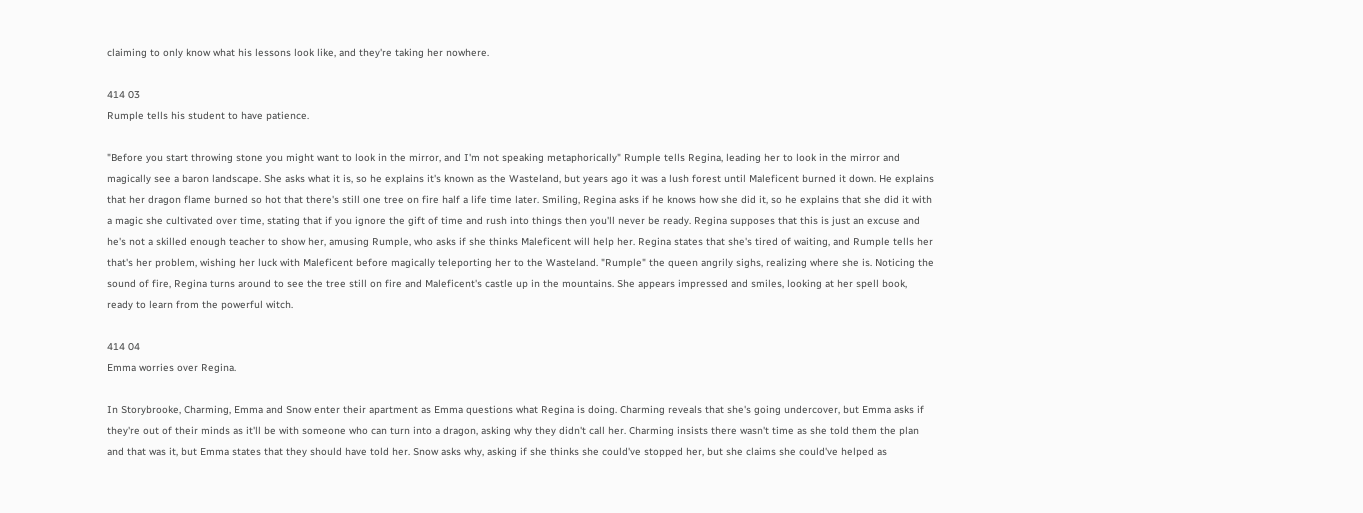claiming to only know what his lessons look like, and they're taking her nowhere.

414 03
Rumple tells his student to have patience.

"Before you start throwing stone you might want to look in the mirror, and I'm not speaking metaphorically" Rumple tells Regina, leading her to look in the mirror and magically see a baron landscape. She asks what it is, so he explains it's known as the Wasteland, but years ago it was a lush forest until Maleficent burned it down. He explains that her dragon flame burned so hot that there's still one tree on fire half a life time later. Smiling, Regina asks if he knows how she did it, so he explains that she did it with a magic she cultivated over time, stating that if you ignore the gift of time and rush into things then you'll never be ready. Regina supposes that this is just an excuse and he's not a skilled enough teacher to show her, amusing Rumple, who asks if she thinks Maleficent will help her. Regina states that she's tired of waiting, and Rumple tells her that's her problem, wishing her luck with Maleficent before magically teleporting her to the Wasteland. "Rumple" the queen angrily sighs, realizing where she is. Noticing the sound of fire, Regina turns around to see the tree still on fire and Maleficent's castle up in the mountains. She appears impressed and smiles, looking at her spell book, ready to learn from the powerful witch.

414 04
Emma worries over Regina.

In Storybrooke, Charming, Emma and Snow enter their apartment as Emma questions what Regina is doing. Charming reveals that she's going undercover, but Emma asks if they're out of their minds as it'll be with someone who can turn into a dragon, asking why they didn't call her. Charming insists there wasn't time as she told them the plan and that was it, but Emma states that they should have told her. Snow asks why, asking if she thinks she could've stopped her, but she claims she could've helped as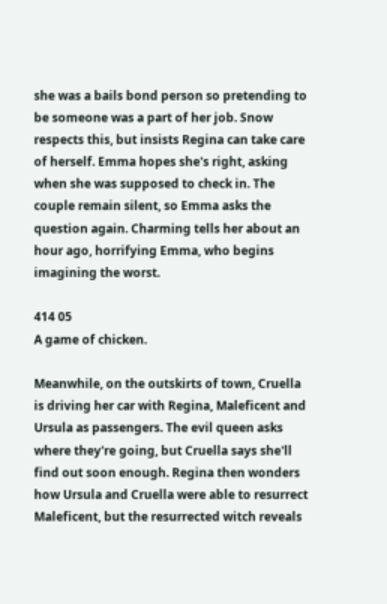she was a bails bond person so pretending to be someone was a part of her job. Snow respects this, but insists Regina can take care of herself. Emma hopes she's right, asking when she was supposed to check in. The couple remain silent, so Emma asks the question again. Charming tells her about an hour ago, horrifying Emma, who begins imagining the worst.

414 05
A game of chicken.

Meanwhile, on the outskirts of town, Cruella is driving her car with Regina, Maleficent and Ursula as passengers. The evil queen asks where they're going, but Cruella says she'll find out soon enough. Regina then wonders how Ursula and Cruella were able to resurrect Maleficent, but the resurrected witch reveals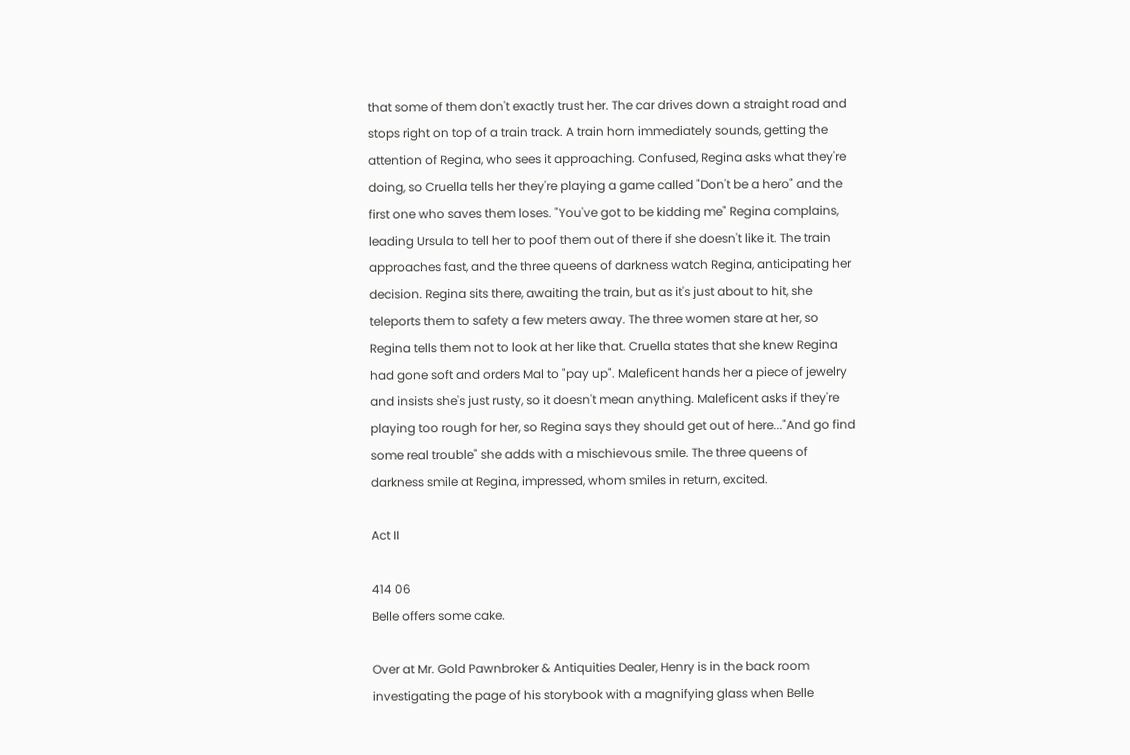that some of them don't exactly trust her. The car drives down a straight road and stops right on top of a train track. A train horn immediately sounds, getting the attention of Regina, who sees it approaching. Confused, Regina asks what they're doing, so Cruella tells her they're playing a game called "Don't be a hero" and the first one who saves them loses. "You've got to be kidding me" Regina complains, leading Ursula to tell her to poof them out of there if she doesn't like it. The train approaches fast, and the three queens of darkness watch Regina, anticipating her decision. Regina sits there, awaiting the train, but as it's just about to hit, she teleports them to safety a few meters away. The three women stare at her, so Regina tells them not to look at her like that. Cruella states that she knew Regina had gone soft and orders Mal to "pay up". Maleficent hands her a piece of jewelry and insists she's just rusty, so it doesn't mean anything. Maleficent asks if they're playing too rough for her, so Regina says they should get out of here..."And go find some real trouble" she adds with a mischievous smile. The three queens of darkness smile at Regina, impressed, whom smiles in return, excited.

Act II

414 06
Belle offers some cake.

Over at Mr. Gold Pawnbroker & Antiquities Dealer, Henry is in the back room investigating the page of his storybook with a magnifying glass when Belle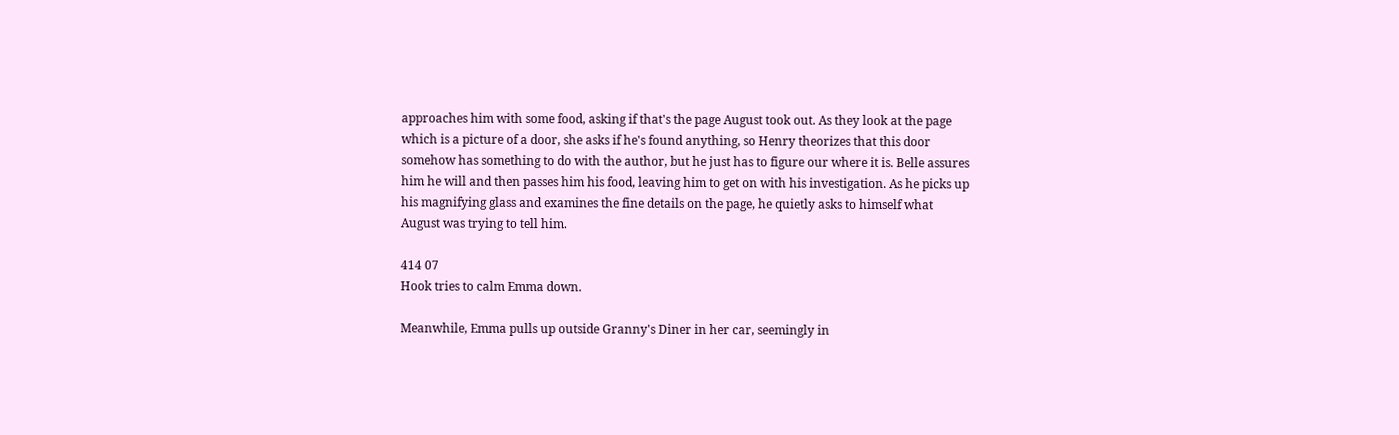approaches him with some food, asking if that's the page August took out. As they look at the page which is a picture of a door, she asks if he's found anything, so Henry theorizes that this door somehow has something to do with the author, but he just has to figure our where it is. Belle assures him he will and then passes him his food, leaving him to get on with his investigation. As he picks up his magnifying glass and examines the fine details on the page, he quietly asks to himself what August was trying to tell him.

414 07
Hook tries to calm Emma down.

Meanwhile, Emma pulls up outside Granny's Diner in her car, seemingly in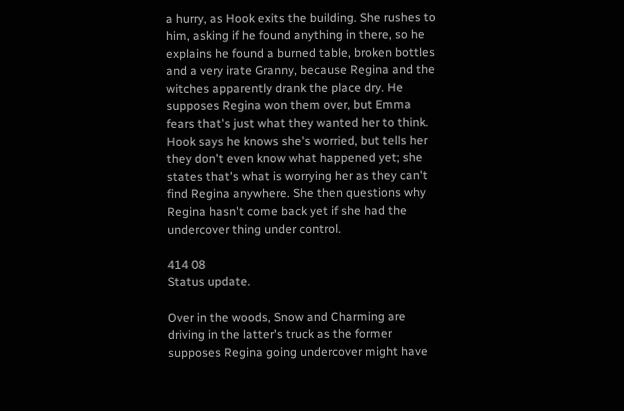a hurry, as Hook exits the building. She rushes to him, asking if he found anything in there, so he explains he found a burned table, broken bottles and a very irate Granny, because Regina and the witches apparently drank the place dry. He supposes Regina won them over, but Emma fears that's just what they wanted her to think. Hook says he knows she's worried, but tells her they don't even know what happened yet; she states that's what is worrying her as they can't find Regina anywhere. She then questions why Regina hasn't come back yet if she had the undercover thing under control.

414 08
Status update.

Over in the woods, Snow and Charming are driving in the latter's truck as the former supposes Regina going undercover might have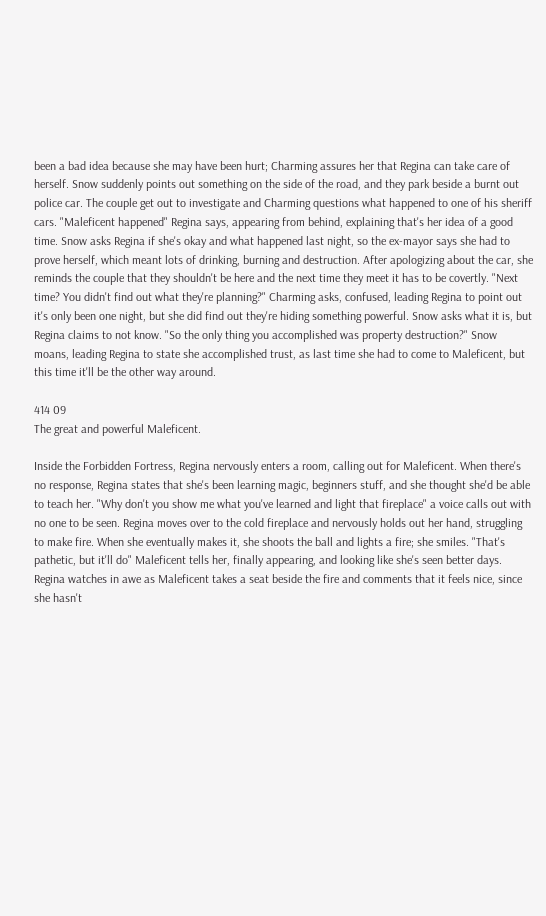been a bad idea because she may have been hurt; Charming assures her that Regina can take care of herself. Snow suddenly points out something on the side of the road, and they park beside a burnt out police car. The couple get out to investigate and Charming questions what happened to one of his sheriff cars. "Maleficent happened" Regina says, appearing from behind, explaining that's her idea of a good time. Snow asks Regina if she's okay and what happened last night, so the ex-mayor says she had to prove herself, which meant lots of drinking, burning and destruction. After apologizing about the car, she reminds the couple that they shouldn't be here and the next time they meet it has to be covertly. "Next time? You didn't find out what they're planning?" Charming asks, confused, leading Regina to point out it's only been one night, but she did find out they're hiding something powerful. Snow asks what it is, but Regina claims to not know. "So the only thing you accomplished was property destruction?" Snow moans, leading Regina to state she accomplished trust, as last time she had to come to Maleficent, but this time it'll be the other way around.

414 09
The great and powerful Maleficent.

Inside the Forbidden Fortress, Regina nervously enters a room, calling out for Maleficent. When there's no response, Regina states that she's been learning magic, beginners stuff, and she thought she'd be able to teach her. "Why don't you show me what you've learned and light that fireplace" a voice calls out with no one to be seen. Regina moves over to the cold fireplace and nervously holds out her hand, struggling to make fire. When she eventually makes it, she shoots the ball and lights a fire; she smiles. "That's pathetic, but it'll do" Maleficent tells her, finally appearing, and looking like she's seen better days. Regina watches in awe as Maleficent takes a seat beside the fire and comments that it feels nice, since she hasn't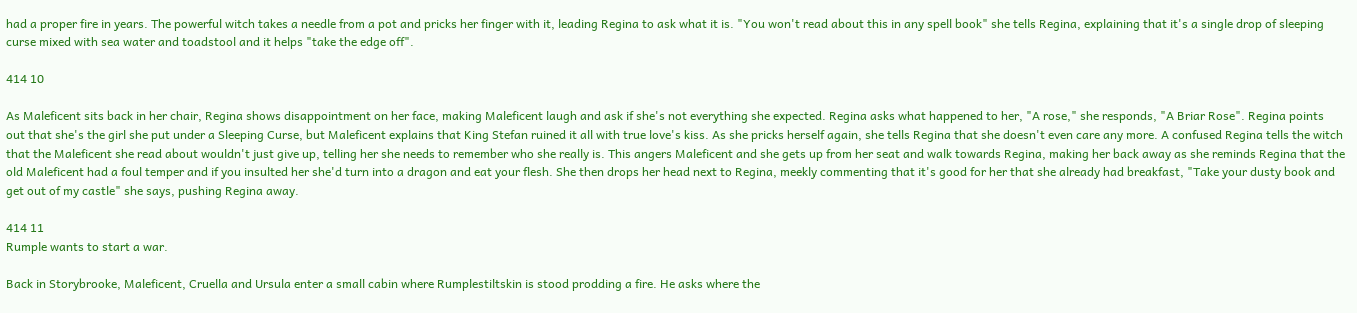had a proper fire in years. The powerful witch takes a needle from a pot and pricks her finger with it, leading Regina to ask what it is. "You won't read about this in any spell book" she tells Regina, explaining that it's a single drop of sleeping curse mixed with sea water and toadstool and it helps "take the edge off".

414 10

As Maleficent sits back in her chair, Regina shows disappointment on her face, making Maleficent laugh and ask if she's not everything she expected. Regina asks what happened to her, "A rose," she responds, "A Briar Rose". Regina points out that she's the girl she put under a Sleeping Curse, but Maleficent explains that King Stefan ruined it all with true love's kiss. As she pricks herself again, she tells Regina that she doesn't even care any more. A confused Regina tells the witch that the Maleficent she read about wouldn't just give up, telling her she needs to remember who she really is. This angers Maleficent and she gets up from her seat and walk towards Regina, making her back away as she reminds Regina that the old Maleficent had a foul temper and if you insulted her she'd turn into a dragon and eat your flesh. She then drops her head next to Regina, meekly commenting that it's good for her that she already had breakfast, "Take your dusty book and get out of my castle" she says, pushing Regina away.

414 11
Rumple wants to start a war.

Back in Storybrooke, Maleficent, Cruella and Ursula enter a small cabin where Rumplestiltskin is stood prodding a fire. He asks where the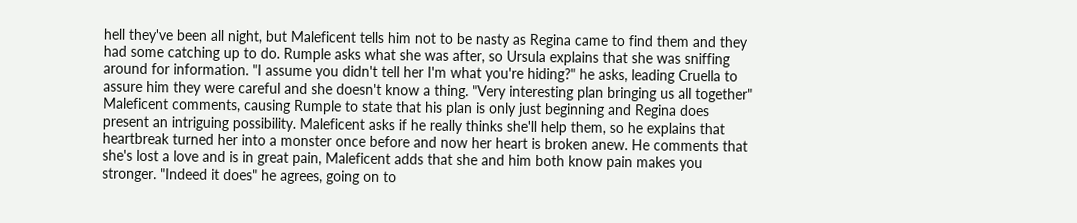hell they've been all night, but Maleficent tells him not to be nasty as Regina came to find them and they had some catching up to do. Rumple asks what she was after, so Ursula explains that she was sniffing around for information. "I assume you didn't tell her I'm what you're hiding?" he asks, leading Cruella to assure him they were careful and she doesn't know a thing. "Very interesting plan bringing us all together" Maleficent comments, causing Rumple to state that his plan is only just beginning and Regina does present an intriguing possibility. Maleficent asks if he really thinks she'll help them, so he explains that heartbreak turned her into a monster once before and now her heart is broken anew. He comments that she's lost a love and is in great pain, Maleficent adds that she and him both know pain makes you stronger. "Indeed it does" he agrees, going on to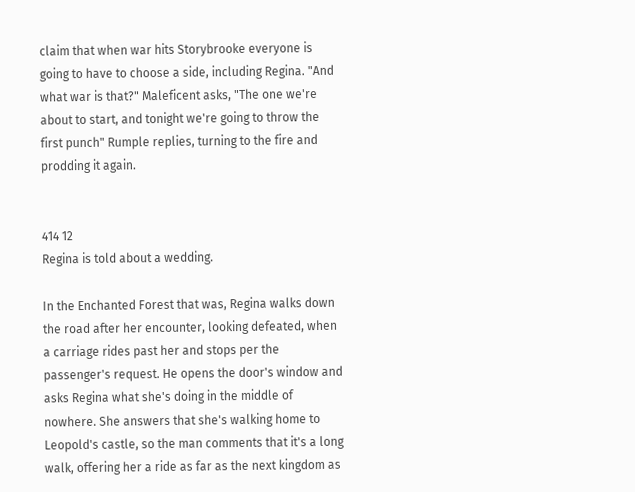claim that when war hits Storybrooke everyone is going to have to choose a side, including Regina. "And what war is that?" Maleficent asks, "The one we're about to start, and tonight we're going to throw the first punch" Rumple replies, turning to the fire and prodding it again.


414 12
Regina is told about a wedding.

In the Enchanted Forest that was, Regina walks down the road after her encounter, looking defeated, when a carriage rides past her and stops per the passenger's request. He opens the door's window and asks Regina what she's doing in the middle of nowhere. She answers that she's walking home to Leopold's castle, so the man comments that it's a long walk, offering her a ride as far as the next kingdom as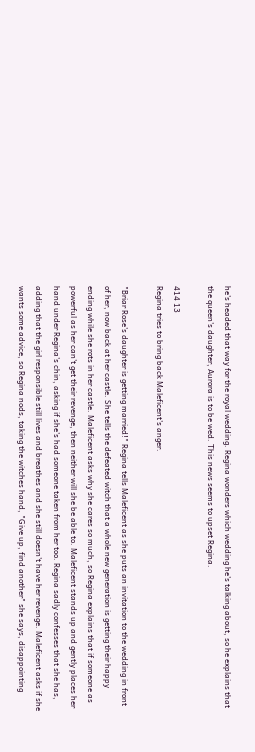he's headed that way for the royal wedding. Regina wonders which wedding he's talking about, so he explains that the queen's daughter, Aurora is to be wed. This news seems to upset Regina.

414 13
Regina tries to bring back Maleficent's anger.

"Briar Rose's daughter is getting married!" Regina tells Maleficent as she puts an invitation to the wedding in front of her, now back at her castle. She tells the defeated witch that a whole new generation is getting their happy ending while she rots in her castle. Maleficent asks why she cares so much, so Regina explains that if someone as powerful as her can't get their revenge, then neither will she be able to. Maleficent stands up and gently places her hand under Regina's chin, asking if she's had someone taken from her too. Regina sadly confesses that she has, adding that the girl responsible still lives and breathes and she still doesn't have her revenge. Maleficent asks if she wants some advice, so Regina nods, taking the witches hand, "Give up, find another" she says, disappointing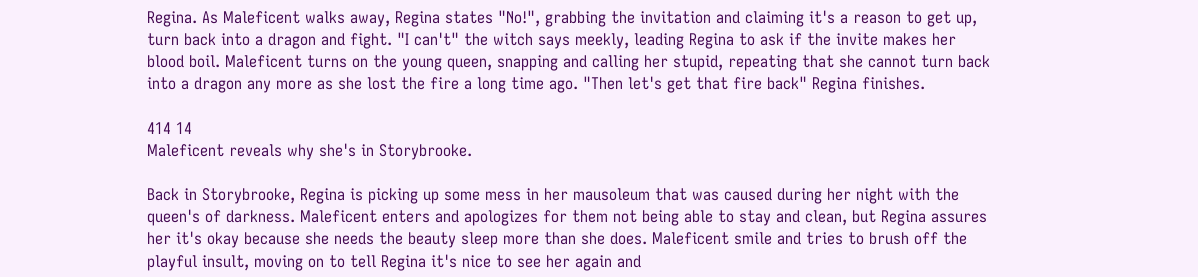Regina. As Maleficent walks away, Regina states "No!", grabbing the invitation and claiming it's a reason to get up, turn back into a dragon and fight. "I can't" the witch says meekly, leading Regina to ask if the invite makes her blood boil. Maleficent turns on the young queen, snapping and calling her stupid, repeating that she cannot turn back into a dragon any more as she lost the fire a long time ago. "Then let's get that fire back" Regina finishes.

414 14
Maleficent reveals why she's in Storybrooke.

Back in Storybrooke, Regina is picking up some mess in her mausoleum that was caused during her night with the queen's of darkness. Maleficent enters and apologizes for them not being able to stay and clean, but Regina assures her it's okay because she needs the beauty sleep more than she does. Maleficent smile and tries to brush off the playful insult, moving on to tell Regina it's nice to see her again and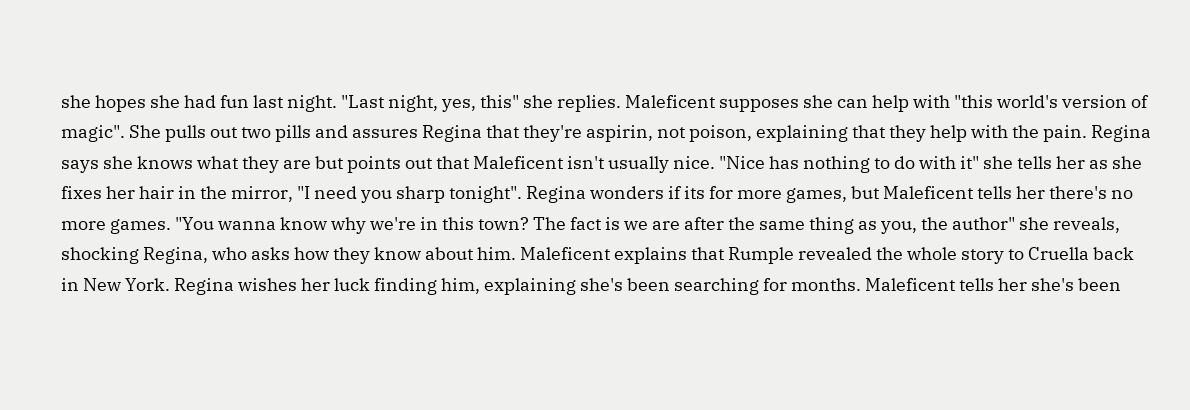she hopes she had fun last night. "Last night, yes, this" she replies. Maleficent supposes she can help with "this world's version of magic". She pulls out two pills and assures Regina that they're aspirin, not poison, explaining that they help with the pain. Regina says she knows what they are but points out that Maleficent isn't usually nice. "Nice has nothing to do with it" she tells her as she fixes her hair in the mirror, "I need you sharp tonight". Regina wonders if its for more games, but Maleficent tells her there's no more games. "You wanna know why we're in this town? The fact is we are after the same thing as you, the author" she reveals, shocking Regina, who asks how they know about him. Maleficent explains that Rumple revealed the whole story to Cruella back in New York. Regina wishes her luck finding him, explaining she's been searching for months. Maleficent tells her she's been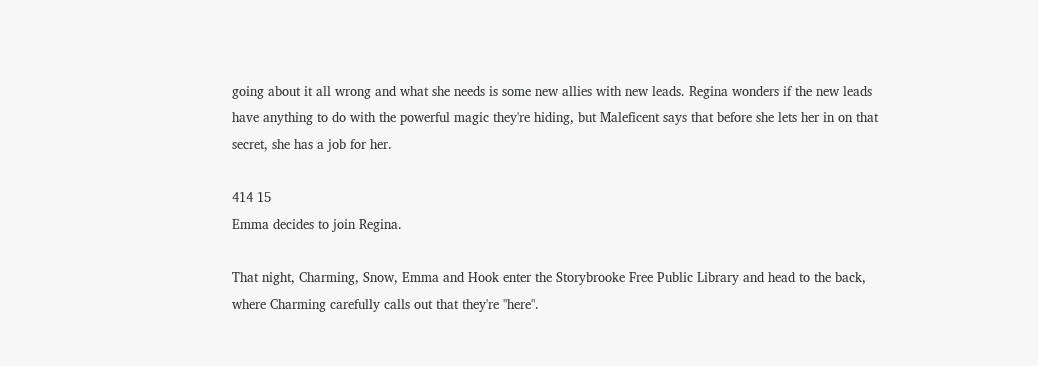going about it all wrong and what she needs is some new allies with new leads. Regina wonders if the new leads have anything to do with the powerful magic they're hiding, but Maleficent says that before she lets her in on that secret, she has a job for her.

414 15
Emma decides to join Regina.

That night, Charming, Snow, Emma and Hook enter the Storybrooke Free Public Library and head to the back, where Charming carefully calls out that they're "here".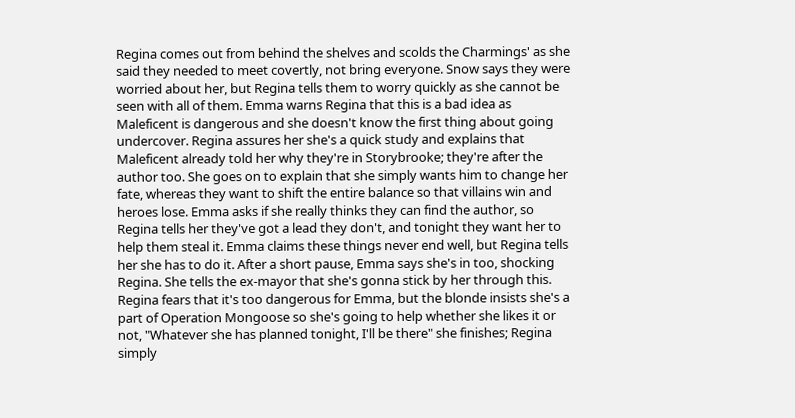Regina comes out from behind the shelves and scolds the Charmings' as she said they needed to meet covertly, not bring everyone. Snow says they were worried about her, but Regina tells them to worry quickly as she cannot be seen with all of them. Emma warns Regina that this is a bad idea as Maleficent is dangerous and she doesn't know the first thing about going undercover. Regina assures her she's a quick study and explains that Maleficent already told her why they're in Storybrooke; they're after the author too. She goes on to explain that she simply wants him to change her fate, whereas they want to shift the entire balance so that villains win and heroes lose. Emma asks if she really thinks they can find the author, so Regina tells her they've got a lead they don't, and tonight they want her to help them steal it. Emma claims these things never end well, but Regina tells her she has to do it. After a short pause, Emma says she's in too, shocking Regina. She tells the ex-mayor that she's gonna stick by her through this. Regina fears that it's too dangerous for Emma, but the blonde insists she's a part of Operation Mongoose so she's going to help whether she likes it or not, "Whatever she has planned tonight, I'll be there" she finishes; Regina simply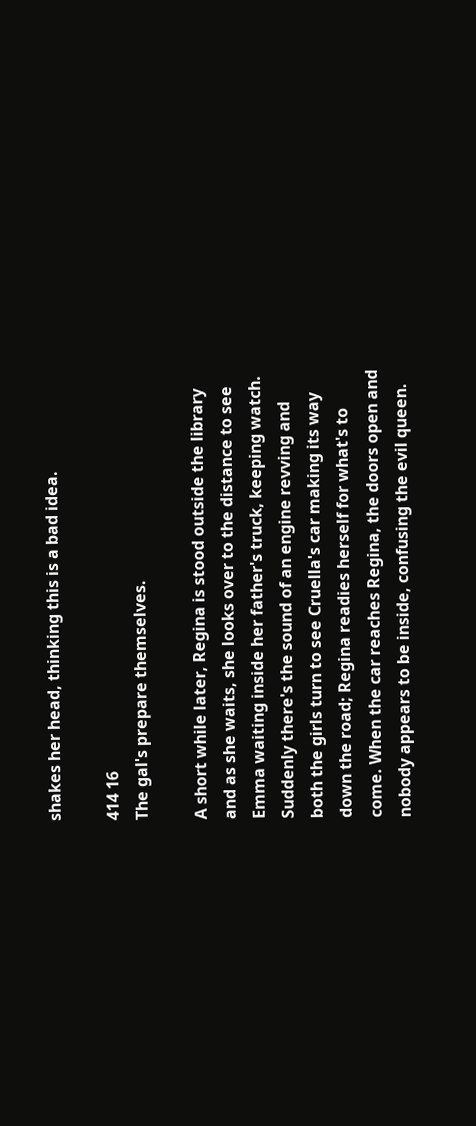shakes her head, thinking this is a bad idea.

414 16
The gal's prepare themselves.

A short while later, Regina is stood outside the library and as she waits, she looks over to the distance to see Emma waiting inside her father's truck, keeping watch. Suddenly there's the sound of an engine revving and both the girls turn to see Cruella's car making its way down the road; Regina readies herself for what's to come. When the car reaches Regina, the doors open and nobody appears to be inside, confusing the evil queen.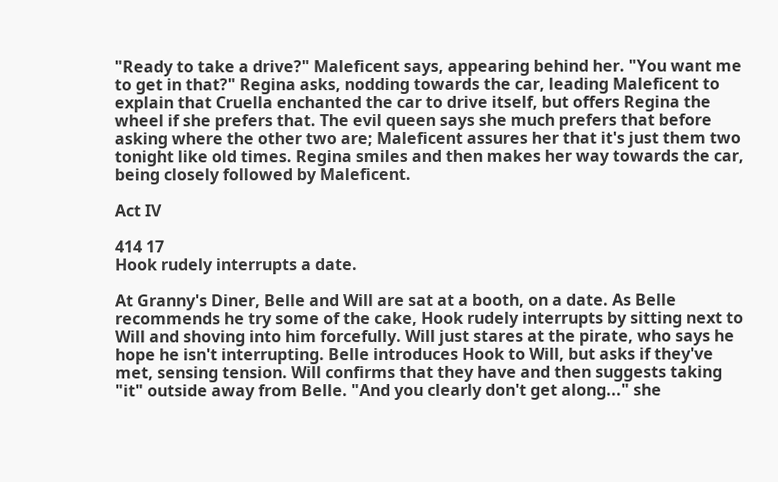"Ready to take a drive?" Maleficent says, appearing behind her. "You want me to get in that?" Regina asks, nodding towards the car, leading Maleficent to explain that Cruella enchanted the car to drive itself, but offers Regina the wheel if she prefers that. The evil queen says she much prefers that before asking where the other two are; Maleficent assures her that it's just them two tonight like old times. Regina smiles and then makes her way towards the car, being closely followed by Maleficent.

Act IV

414 17
Hook rudely interrupts a date.

At Granny's Diner, Belle and Will are sat at a booth, on a date. As Belle recommends he try some of the cake, Hook rudely interrupts by sitting next to Will and shoving into him forcefully. Will just stares at the pirate, who says he hope he isn't interrupting. Belle introduces Hook to Will, but asks if they've met, sensing tension. Will confirms that they have and then suggests taking "it" outside away from Belle. "And you clearly don't get along..." she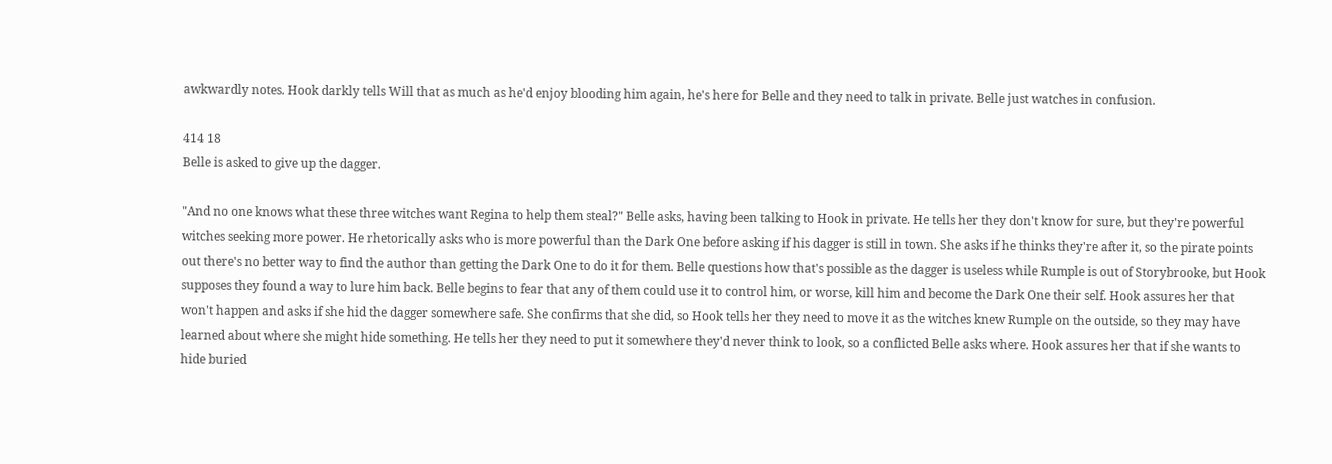awkwardly notes. Hook darkly tells Will that as much as he'd enjoy blooding him again, he's here for Belle and they need to talk in private. Belle just watches in confusion.

414 18
Belle is asked to give up the dagger.

"And no one knows what these three witches want Regina to help them steal?" Belle asks, having been talking to Hook in private. He tells her they don't know for sure, but they're powerful witches seeking more power. He rhetorically asks who is more powerful than the Dark One before asking if his dagger is still in town. She asks if he thinks they're after it, so the pirate points out there's no better way to find the author than getting the Dark One to do it for them. Belle questions how that's possible as the dagger is useless while Rumple is out of Storybrooke, but Hook supposes they found a way to lure him back. Belle begins to fear that any of them could use it to control him, or worse, kill him and become the Dark One their self. Hook assures her that won't happen and asks if she hid the dagger somewhere safe. She confirms that she did, so Hook tells her they need to move it as the witches knew Rumple on the outside, so they may have learned about where she might hide something. He tells her they need to put it somewhere they'd never think to look, so a conflicted Belle asks where. Hook assures her that if she wants to hide buried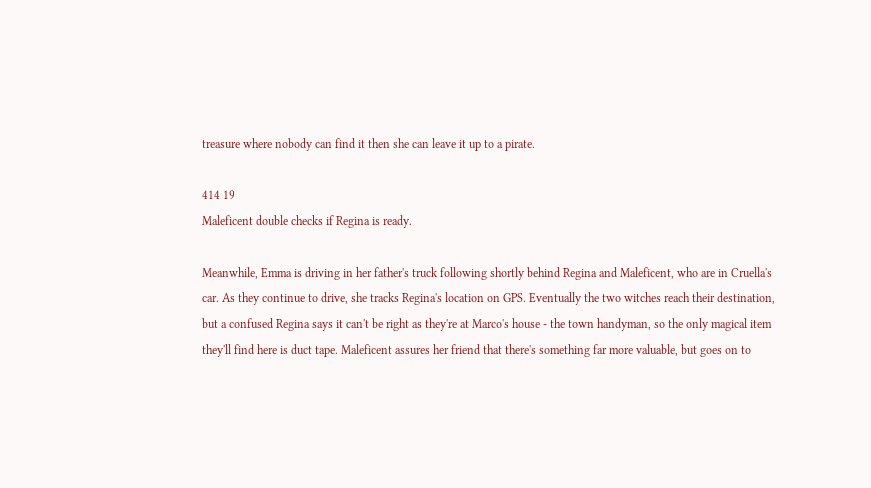treasure where nobody can find it then she can leave it up to a pirate.

414 19
Maleficent double checks if Regina is ready.

Meanwhile, Emma is driving in her father's truck following shortly behind Regina and Maleficent, who are in Cruella's car. As they continue to drive, she tracks Regina's location on GPS. Eventually the two witches reach their destination, but a confused Regina says it can't be right as they're at Marco's house - the town handyman, so the only magical item they'll find here is duct tape. Maleficent assures her friend that there's something far more valuable, but goes on to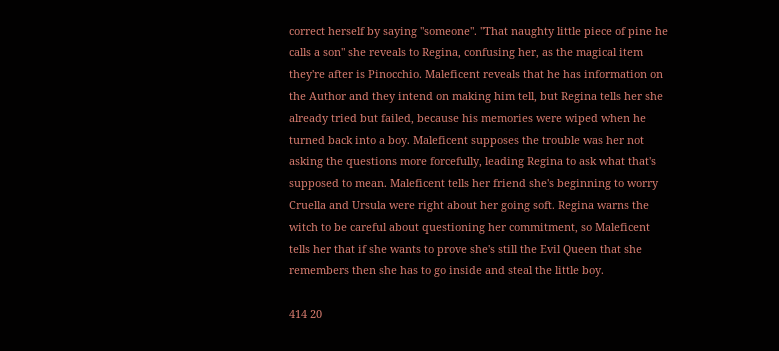correct herself by saying "someone". "That naughty little piece of pine he calls a son" she reveals to Regina, confusing her, as the magical item they're after is Pinocchio. Maleficent reveals that he has information on the Author and they intend on making him tell, but Regina tells her she already tried but failed, because his memories were wiped when he turned back into a boy. Maleficent supposes the trouble was her not asking the questions more forcefully, leading Regina to ask what that's supposed to mean. Maleficent tells her friend she's beginning to worry Cruella and Ursula were right about her going soft. Regina warns the witch to be careful about questioning her commitment, so Maleficent tells her that if she wants to prove she's still the Evil Queen that she remembers then she has to go inside and steal the little boy.

414 20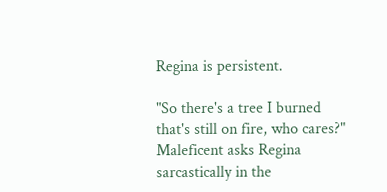Regina is persistent.

"So there's a tree I burned that's still on fire, who cares?" Maleficent asks Regina sarcastically in the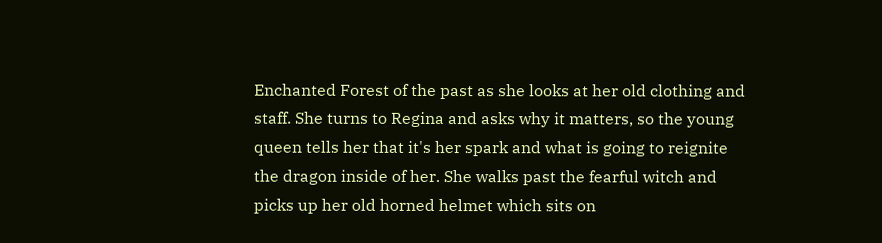Enchanted Forest of the past as she looks at her old clothing and staff. She turns to Regina and asks why it matters, so the young queen tells her that it's her spark and what is going to reignite the dragon inside of her. She walks past the fearful witch and picks up her old horned helmet which sits on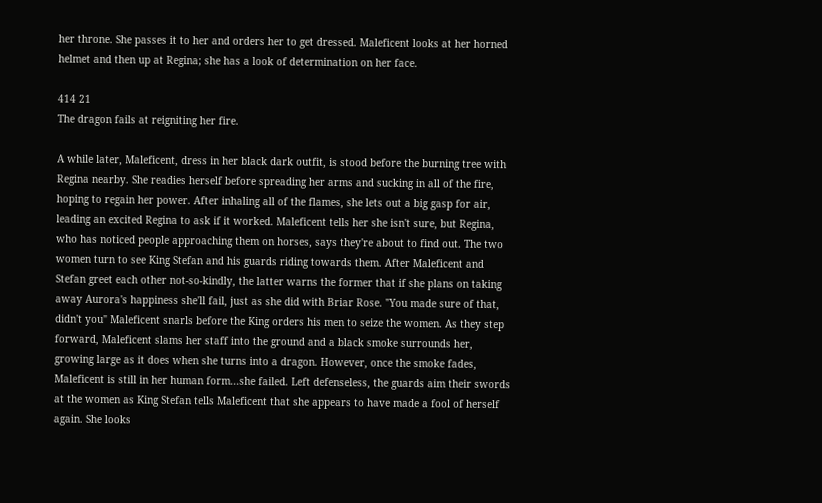her throne. She passes it to her and orders her to get dressed. Maleficent looks at her horned helmet and then up at Regina; she has a look of determination on her face.

414 21
The dragon fails at reigniting her fire.

A while later, Maleficent, dress in her black dark outfit, is stood before the burning tree with Regina nearby. She readies herself before spreading her arms and sucking in all of the fire, hoping to regain her power. After inhaling all of the flames, she lets out a big gasp for air, leading an excited Regina to ask if it worked. Maleficent tells her she isn't sure, but Regina, who has noticed people approaching them on horses, says they're about to find out. The two women turn to see King Stefan and his guards riding towards them. After Maleficent and Stefan greet each other not-so-kindly, the latter warns the former that if she plans on taking away Aurora's happiness she'll fail, just as she did with Briar Rose. "You made sure of that, didn't you" Maleficent snarls before the King orders his men to seize the women. As they step forward, Maleficent slams her staff into the ground and a black smoke surrounds her, growing large as it does when she turns into a dragon. However, once the smoke fades, Maleficent is still in her human form...she failed. Left defenseless, the guards aim their swords at the women as King Stefan tells Maleficent that she appears to have made a fool of herself again. She looks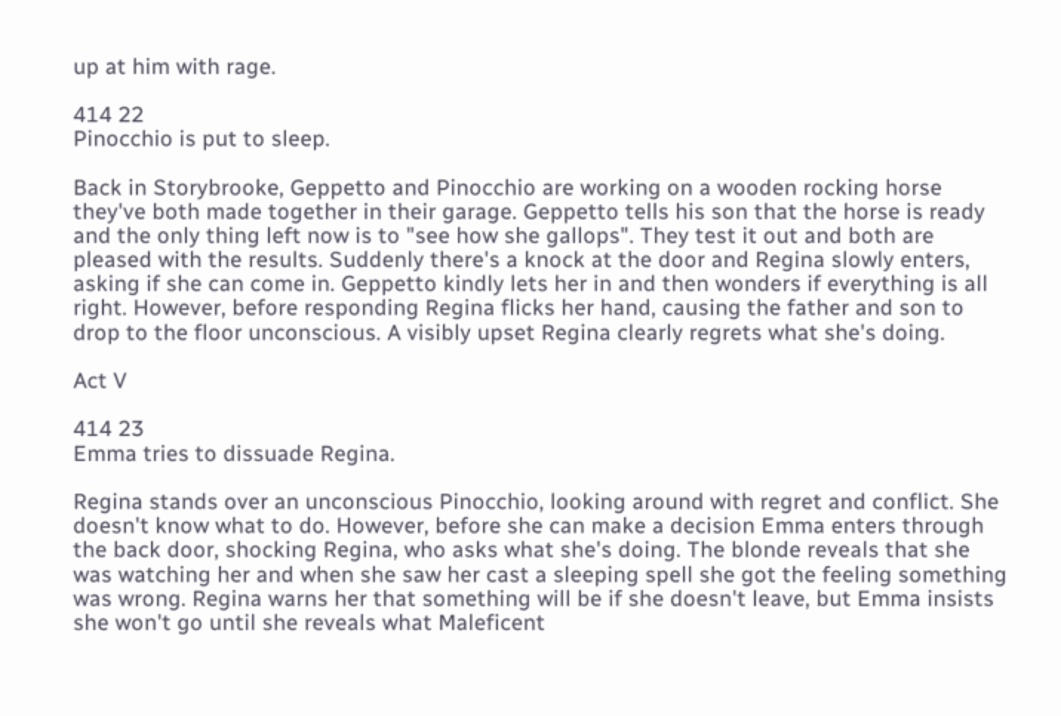up at him with rage.

414 22
Pinocchio is put to sleep.

Back in Storybrooke, Geppetto and Pinocchio are working on a wooden rocking horse they've both made together in their garage. Geppetto tells his son that the horse is ready and the only thing left now is to "see how she gallops". They test it out and both are pleased with the results. Suddenly there's a knock at the door and Regina slowly enters, asking if she can come in. Geppetto kindly lets her in and then wonders if everything is all right. However, before responding Regina flicks her hand, causing the father and son to drop to the floor unconscious. A visibly upset Regina clearly regrets what she's doing.

Act V

414 23
Emma tries to dissuade Regina.

Regina stands over an unconscious Pinocchio, looking around with regret and conflict. She doesn't know what to do. However, before she can make a decision Emma enters through the back door, shocking Regina, who asks what she's doing. The blonde reveals that she was watching her and when she saw her cast a sleeping spell she got the feeling something was wrong. Regina warns her that something will be if she doesn't leave, but Emma insists she won't go until she reveals what Maleficent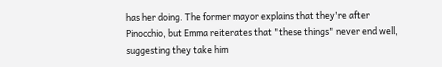has her doing. The former mayor explains that they're after Pinocchio, but Emma reiterates that "these things" never end well, suggesting they take him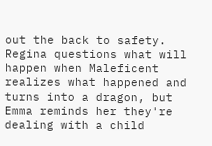out the back to safety. Regina questions what will happen when Maleficent realizes what happened and turns into a dragon, but Emma reminds her they're dealing with a child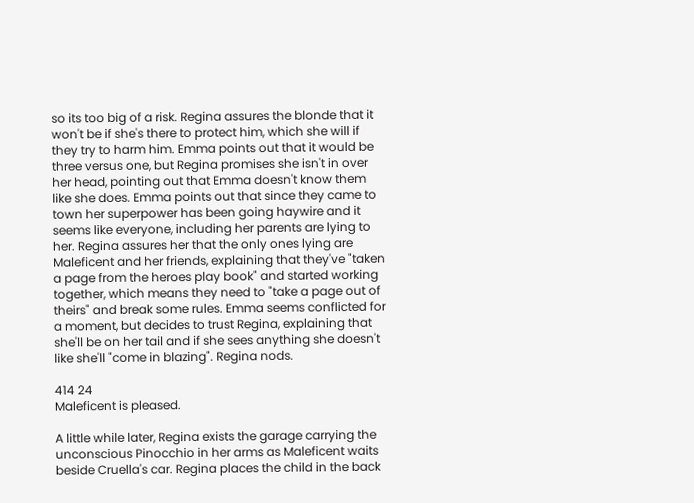so its too big of a risk. Regina assures the blonde that it won't be if she's there to protect him, which she will if they try to harm him. Emma points out that it would be three versus one, but Regina promises she isn't in over her head, pointing out that Emma doesn't know them like she does. Emma points out that since they came to town her superpower has been going haywire and it seems like everyone, including her parents are lying to her. Regina assures her that the only ones lying are Maleficent and her friends, explaining that they've "taken a page from the heroes play book" and started working together, which means they need to "take a page out of theirs" and break some rules. Emma seems conflicted for a moment, but decides to trust Regina, explaining that she'll be on her tail and if she sees anything she doesn't like she'll "come in blazing". Regina nods.

414 24
Maleficent is pleased.

A little while later, Regina exists the garage carrying the unconscious Pinocchio in her arms as Maleficent waits beside Cruella's car. Regina places the child in the back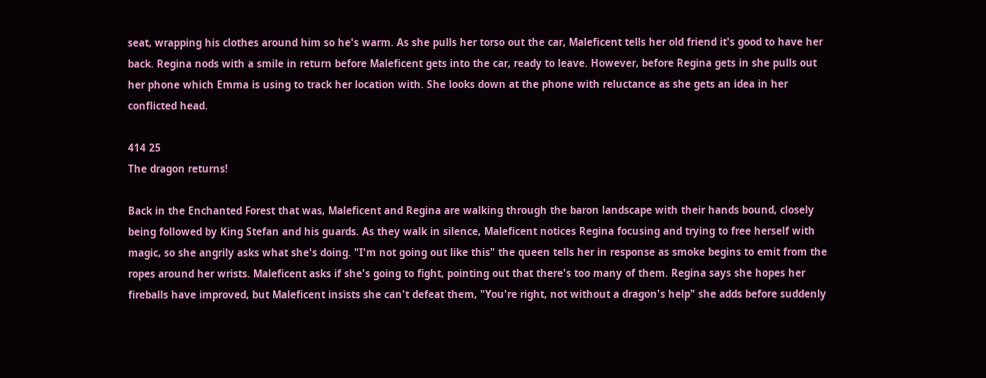seat, wrapping his clothes around him so he's warm. As she pulls her torso out the car, Maleficent tells her old friend it's good to have her back. Regina nods with a smile in return before Maleficent gets into the car, ready to leave. However, before Regina gets in she pulls out her phone which Emma is using to track her location with. She looks down at the phone with reluctance as she gets an idea in her conflicted head.

414 25
The dragon returns!

Back in the Enchanted Forest that was, Maleficent and Regina are walking through the baron landscape with their hands bound, closely being followed by King Stefan and his guards. As they walk in silence, Maleficent notices Regina focusing and trying to free herself with magic, so she angrily asks what she's doing. "I'm not going out like this" the queen tells her in response as smoke begins to emit from the ropes around her wrists. Maleficent asks if she's going to fight, pointing out that there's too many of them. Regina says she hopes her fireballs have improved, but Maleficent insists she can't defeat them, "You're right, not without a dragon's help" she adds before suddenly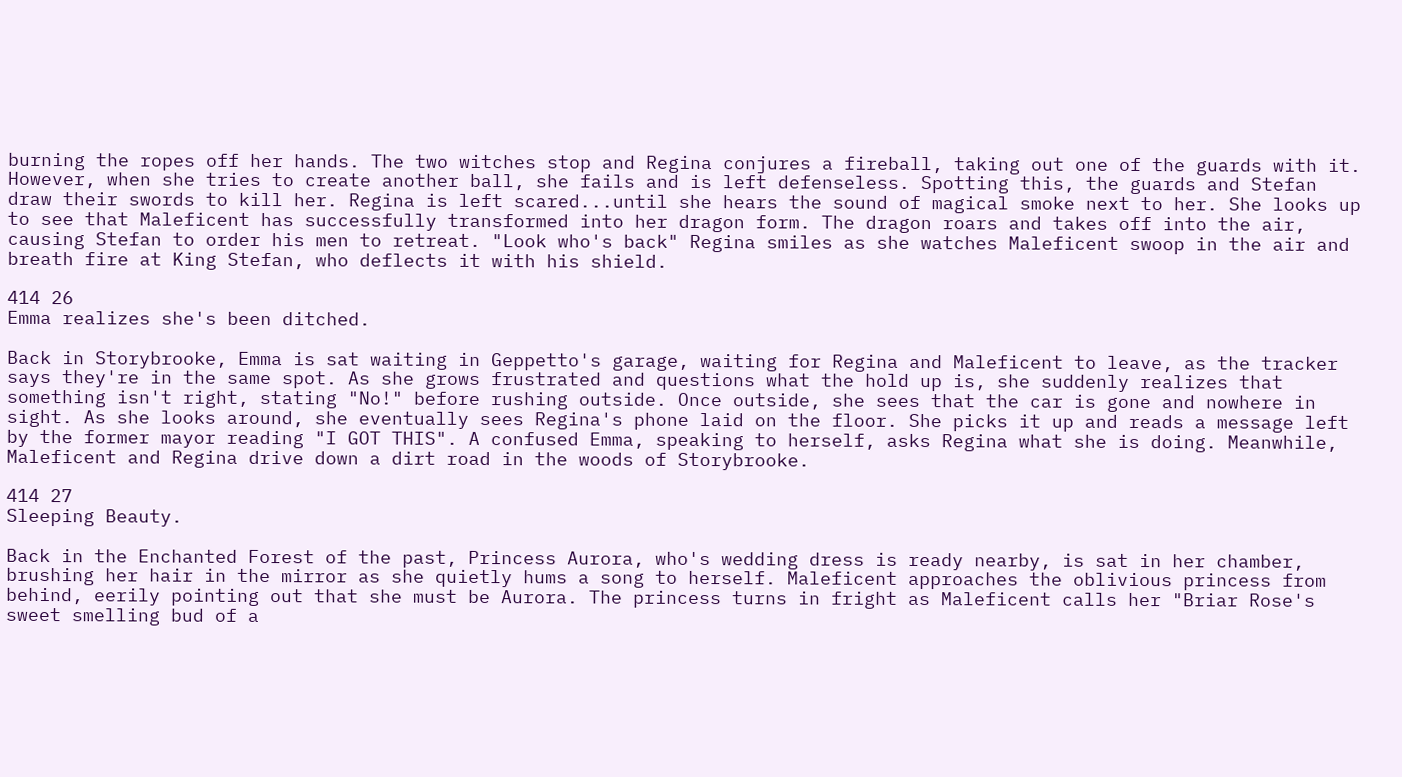burning the ropes off her hands. The two witches stop and Regina conjures a fireball, taking out one of the guards with it. However, when she tries to create another ball, she fails and is left defenseless. Spotting this, the guards and Stefan draw their swords to kill her. Regina is left scared...until she hears the sound of magical smoke next to her. She looks up to see that Maleficent has successfully transformed into her dragon form. The dragon roars and takes off into the air, causing Stefan to order his men to retreat. "Look who's back" Regina smiles as she watches Maleficent swoop in the air and breath fire at King Stefan, who deflects it with his shield.

414 26
Emma realizes she's been ditched.

Back in Storybrooke, Emma is sat waiting in Geppetto's garage, waiting for Regina and Maleficent to leave, as the tracker says they're in the same spot. As she grows frustrated and questions what the hold up is, she suddenly realizes that something isn't right, stating "No!" before rushing outside. Once outside, she sees that the car is gone and nowhere in sight. As she looks around, she eventually sees Regina's phone laid on the floor. She picks it up and reads a message left by the former mayor reading "I GOT THIS". A confused Emma, speaking to herself, asks Regina what she is doing. Meanwhile, Maleficent and Regina drive down a dirt road in the woods of Storybrooke.

414 27
Sleeping Beauty.

Back in the Enchanted Forest of the past, Princess Aurora, who's wedding dress is ready nearby, is sat in her chamber, brushing her hair in the mirror as she quietly hums a song to herself. Maleficent approaches the oblivious princess from behind, eerily pointing out that she must be Aurora. The princess turns in fright as Maleficent calls her "Briar Rose's sweet smelling bud of a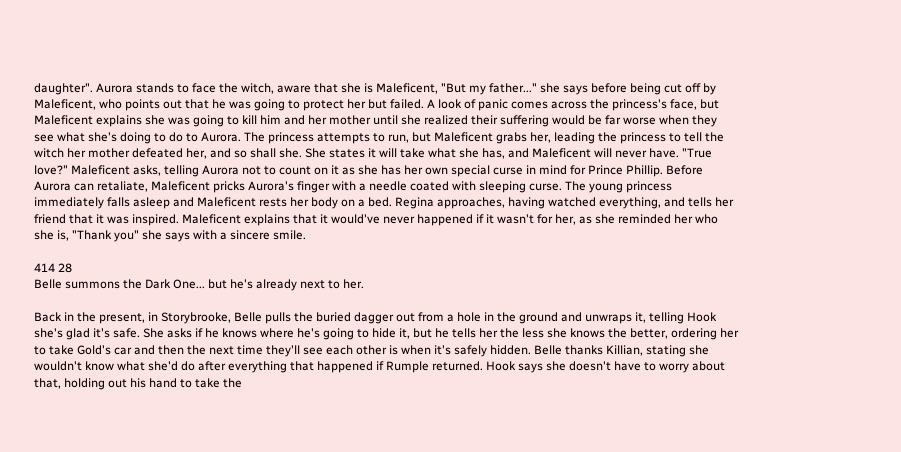daughter". Aurora stands to face the witch, aware that she is Maleficent, "But my father..." she says before being cut off by Maleficent, who points out that he was going to protect her but failed. A look of panic comes across the princess's face, but Maleficent explains she was going to kill him and her mother until she realized their suffering would be far worse when they see what she's doing to do to Aurora. The princess attempts to run, but Maleficent grabs her, leading the princess to tell the witch her mother defeated her, and so shall she. She states it will take what she has, and Maleficent will never have. "True love?" Maleficent asks, telling Aurora not to count on it as she has her own special curse in mind for Prince Phillip. Before Aurora can retaliate, Maleficent pricks Aurora's finger with a needle coated with sleeping curse. The young princess immediately falls asleep and Maleficent rests her body on a bed. Regina approaches, having watched everything, and tells her friend that it was inspired. Maleficent explains that it would've never happened if it wasn't for her, as she reminded her who she is, "Thank you" she says with a sincere smile.

414 28
Belle summons the Dark One... but he's already next to her.

Back in the present, in Storybrooke, Belle pulls the buried dagger out from a hole in the ground and unwraps it, telling Hook she's glad it's safe. She asks if he knows where he's going to hide it, but he tells her the less she knows the better, ordering her to take Gold's car and then the next time they'll see each other is when it's safely hidden. Belle thanks Killian, stating she wouldn't know what she'd do after everything that happened if Rumple returned. Hook says she doesn't have to worry about that, holding out his hand to take the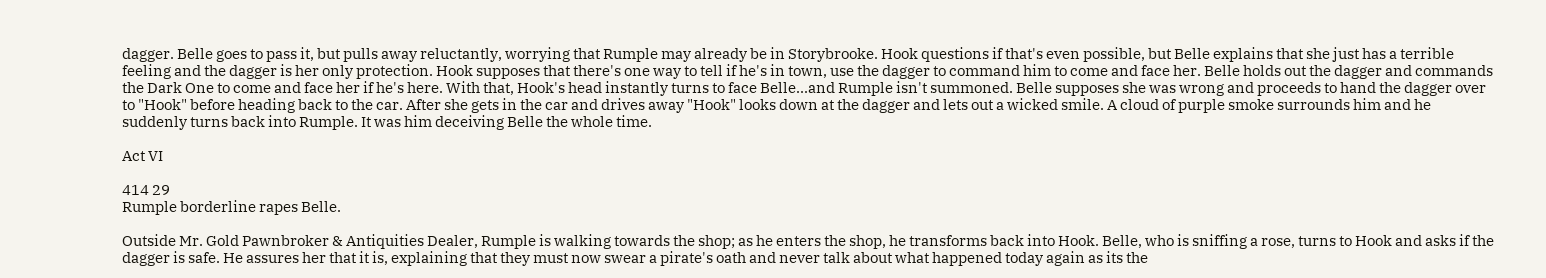dagger. Belle goes to pass it, but pulls away reluctantly, worrying that Rumple may already be in Storybrooke. Hook questions if that's even possible, but Belle explains that she just has a terrible feeling and the dagger is her only protection. Hook supposes that there's one way to tell if he's in town, use the dagger to command him to come and face her. Belle holds out the dagger and commands the Dark One to come and face her if he's here. With that, Hook's head instantly turns to face Belle...and Rumple isn't summoned. Belle supposes she was wrong and proceeds to hand the dagger over to "Hook" before heading back to the car. After she gets in the car and drives away "Hook" looks down at the dagger and lets out a wicked smile. A cloud of purple smoke surrounds him and he suddenly turns back into Rumple. It was him deceiving Belle the whole time.

Act VI

414 29
Rumple borderline rapes Belle.

Outside Mr. Gold Pawnbroker & Antiquities Dealer, Rumple is walking towards the shop; as he enters the shop, he transforms back into Hook. Belle, who is sniffing a rose, turns to Hook and asks if the dagger is safe. He assures her that it is, explaining that they must now swear a pirate's oath and never talk about what happened today again as its the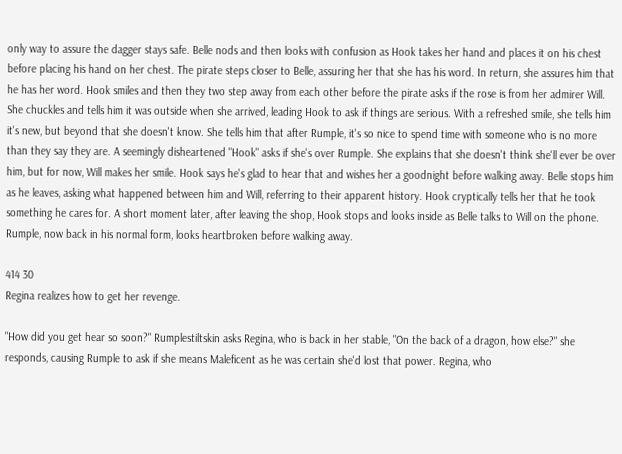only way to assure the dagger stays safe. Belle nods and then looks with confusion as Hook takes her hand and places it on his chest before placing his hand on her chest. The pirate steps closer to Belle, assuring her that she has his word. In return, she assures him that he has her word. Hook smiles and then they two step away from each other before the pirate asks if the rose is from her admirer Will. She chuckles and tells him it was outside when she arrived, leading Hook to ask if things are serious. With a refreshed smile, she tells him it's new, but beyond that she doesn't know. She tells him that after Rumple, it's so nice to spend time with someone who is no more than they say they are. A seemingly disheartened "Hook" asks if she's over Rumple. She explains that she doesn't think she'll ever be over him, but for now, Will makes her smile. Hook says he's glad to hear that and wishes her a goodnight before walking away. Belle stops him as he leaves, asking what happened between him and Will, referring to their apparent history. Hook cryptically tells her that he took something he cares for. A short moment later, after leaving the shop, Hook stops and looks inside as Belle talks to Will on the phone. Rumple, now back in his normal form, looks heartbroken before walking away.

414 30
Regina realizes how to get her revenge.

"How did you get hear so soon?" Rumplestiltskin asks Regina, who is back in her stable, "On the back of a dragon, how else?" she responds, causing Rumple to ask if she means Maleficent as he was certain she'd lost that power. Regina, who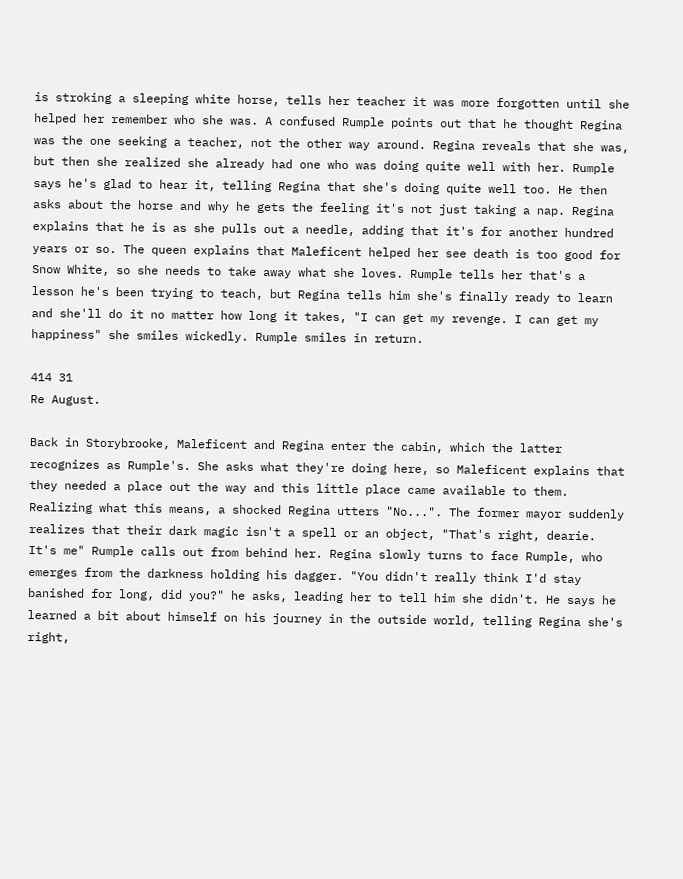is stroking a sleeping white horse, tells her teacher it was more forgotten until she helped her remember who she was. A confused Rumple points out that he thought Regina was the one seeking a teacher, not the other way around. Regina reveals that she was, but then she realized she already had one who was doing quite well with her. Rumple says he's glad to hear it, telling Regina that she's doing quite well too. He then asks about the horse and why he gets the feeling it's not just taking a nap. Regina explains that he is as she pulls out a needle, adding that it's for another hundred years or so. The queen explains that Maleficent helped her see death is too good for Snow White, so she needs to take away what she loves. Rumple tells her that's a lesson he's been trying to teach, but Regina tells him she's finally ready to learn and she'll do it no matter how long it takes, "I can get my revenge. I can get my happiness" she smiles wickedly. Rumple smiles in return.

414 31
Re August.

Back in Storybrooke, Maleficent and Regina enter the cabin, which the latter recognizes as Rumple's. She asks what they're doing here, so Maleficent explains that they needed a place out the way and this little place came available to them. Realizing what this means, a shocked Regina utters "No...". The former mayor suddenly realizes that their dark magic isn't a spell or an object, "That's right, dearie. It's me" Rumple calls out from behind her. Regina slowly turns to face Rumple, who emerges from the darkness holding his dagger. "You didn't really think I'd stay banished for long, did you?" he asks, leading her to tell him she didn't. He says he learned a bit about himself on his journey in the outside world, telling Regina she's right,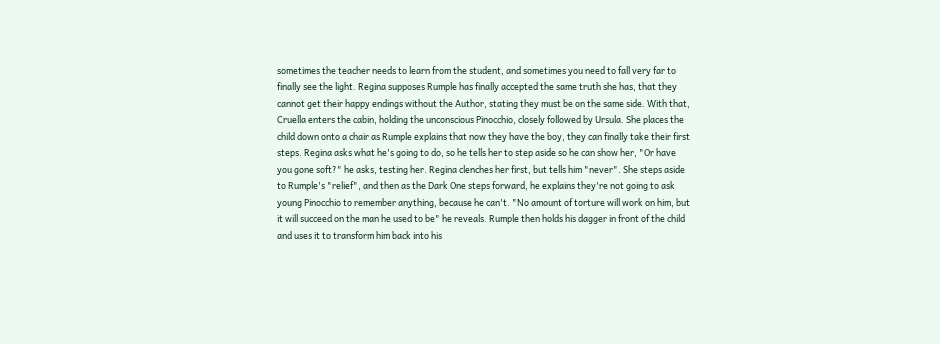sometimes the teacher needs to learn from the student, and sometimes you need to fall very far to finally see the light. Regina supposes Rumple has finally accepted the same truth she has, that they cannot get their happy endings without the Author, stating they must be on the same side. With that, Cruella enters the cabin, holding the unconscious Pinocchio, closely followed by Ursula. She places the child down onto a chair as Rumple explains that now they have the boy, they can finally take their first steps. Regina asks what he's going to do, so he tells her to step aside so he can show her, "Or have you gone soft?" he asks, testing her. Regina clenches her first, but tells him "never". She steps aside to Rumple's "relief", and then as the Dark One steps forward, he explains they're not going to ask young Pinocchio to remember anything, because he can't. "No amount of torture will work on him, but it will succeed on the man he used to be" he reveals. Rumple then holds his dagger in front of the child and uses it to transform him back into his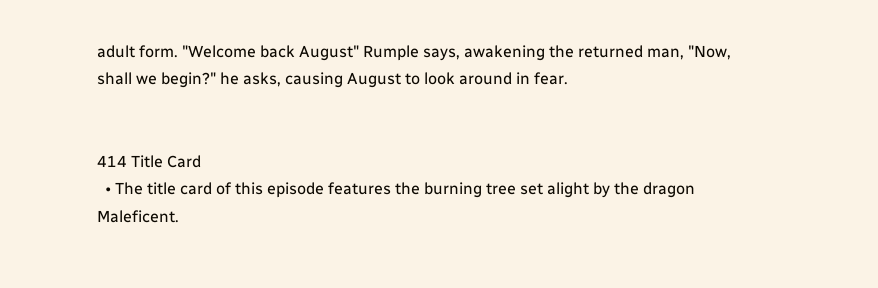adult form. "Welcome back August" Rumple says, awakening the returned man, "Now, shall we begin?" he asks, causing August to look around in fear.


414 Title Card
  • The title card of this episode features the burning tree set alight by the dragon Maleficent.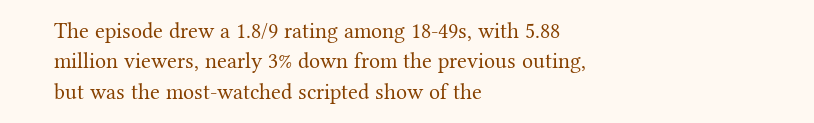The episode drew a 1.8/9 rating among 18-49s, with 5.88 million viewers, nearly 3% down from the previous outing, but was the most-watched scripted show of the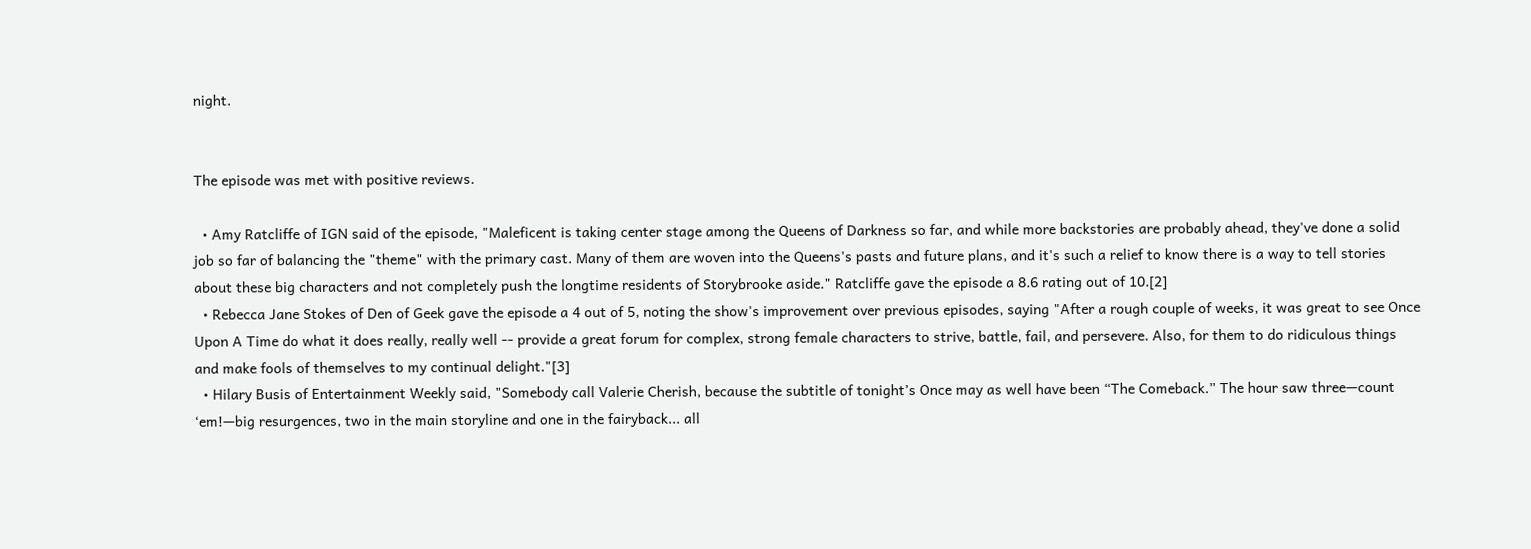night.


The episode was met with positive reviews.

  • Amy Ratcliffe of IGN said of the episode, "Maleficent is taking center stage among the Queens of Darkness so far, and while more backstories are probably ahead, they've done a solid job so far of balancing the "theme" with the primary cast. Many of them are woven into the Queens's pasts and future plans, and it's such a relief to know there is a way to tell stories about these big characters and not completely push the longtime residents of Storybrooke aside." Ratcliffe gave the episode a 8.6 rating out of 10.[2]
  • Rebecca Jane Stokes of Den of Geek gave the episode a 4 out of 5, noting the show's improvement over previous episodes, saying "After a rough couple of weeks, it was great to see Once Upon A Time do what it does really, really well -- provide a great forum for complex, strong female characters to strive, battle, fail, and persevere. Also, for them to do ridiculous things and make fools of themselves to my continual delight."[3]
  • Hilary Busis of Entertainment Weekly said, "Somebody call Valerie Cherish, because the subtitle of tonight’s Once may as well have been “The Comeback.” The hour saw three—count ‘em!—big resurgences, two in the main storyline and one in the fairyback... all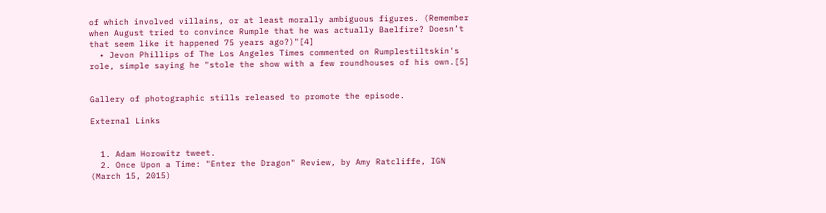of which involved villains, or at least morally ambiguous figures. (Remember when August tried to convince Rumple that he was actually Baelfire? Doesn’t that seem like it happened 75 years ago?)"[4]
  • Jevon Phillips of The Los Angeles Times commented on Rumplestiltskin's role, simple saying he "stole the show with a few roundhouses of his own.[5]


Gallery of photographic stills released to promote the episode.

External Links


  1. Adam Horowitz tweet.
  2. Once Upon a Time: "Enter the Dragon" Review, by Amy Ratcliffe, IGN (March 15, 2015)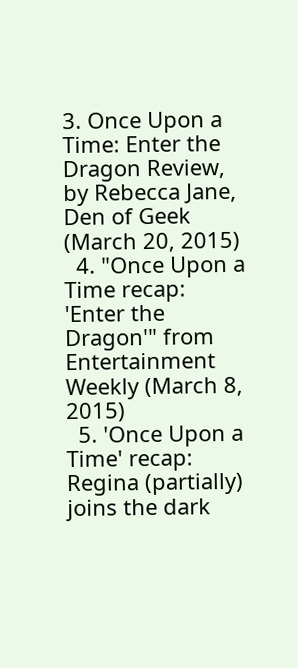3. Once Upon a Time: Enter the Dragon Review, by Rebecca Jane, Den of Geek (March 20, 2015)
  4. "Once Upon a Time recap: 'Enter the Dragon'" from Entertainment Weekly (March 8, 2015)
  5. 'Once Upon a Time' recap: Regina (partially) joins the dark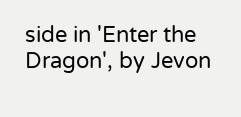side in 'Enter the Dragon', by Jevon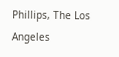Phillips, The Los Angeles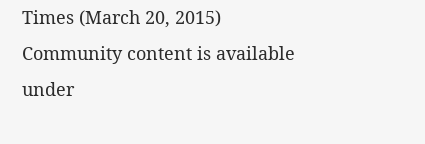Times (March 20, 2015)
Community content is available under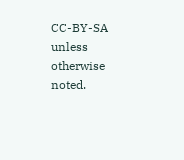CC-BY-SA unless otherwise noted.